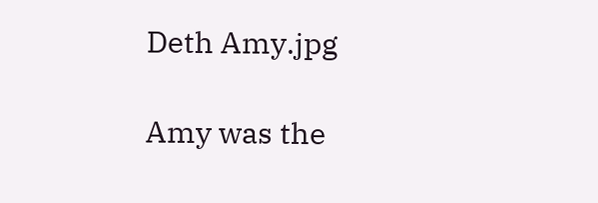Deth Amy.jpg

Amy was the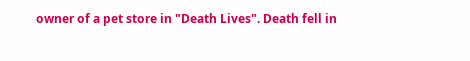owner of a pet store in "Death Lives". Death fell in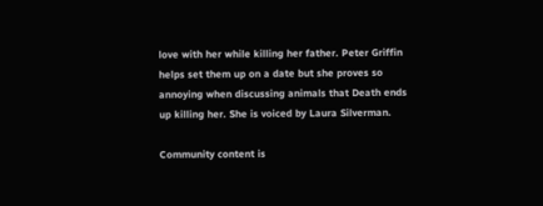love with her while killing her father. Peter Griffin helps set them up on a date but she proves so annoying when discussing animals that Death ends up killing her. She is voiced by Laura Silverman.

Community content is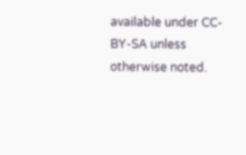available under CC-BY-SA unless otherwise noted.